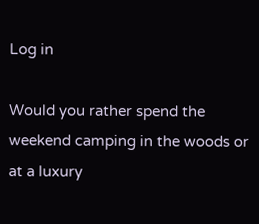Log in

Would you rather spend the weekend camping in the woods or at a luxury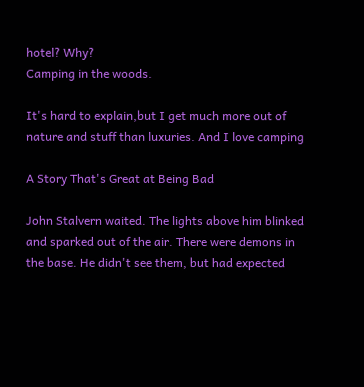hotel? Why?
Camping in the woods.

It's hard to explain,but I get much more out of nature and stuff than luxuries. And I love camping

A Story That's Great at Being Bad

John Stalvern waited. The lights above him blinked and sparked out of the air. There were demons in the base. He didn't see them, but had expected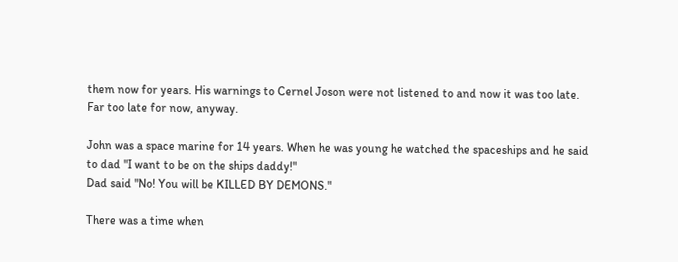them now for years. His warnings to Cernel Joson were not listened to and now it was too late. Far too late for now, anyway.

John was a space marine for 14 years. When he was young he watched the spaceships and he said to dad "I want to be on the ships daddy!"
Dad said "No! You will be KILLED BY DEMONS."

There was a time when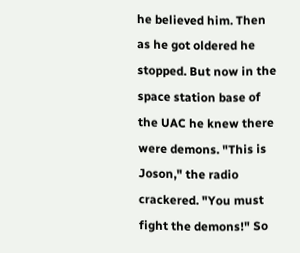he believed him. Then as he got oldered he stopped. But now in the space station base of the UAC he knew there were demons. "This is Joson," the radio crackered. "You must fight the demons!" So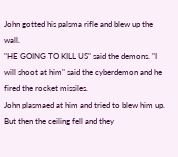John gotted his palsma rifle and blew up the wall.
"HE GOING TO KILL US" said the demons. "I will shoot at him" said the cyberdemon and he fired the rocket missiles.
John plasmaed at him and tried to blew him up. But then the ceiling fell and they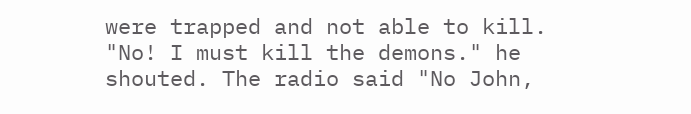were trapped and not able to kill. "No! I must kill the demons." he shouted. The radio said "No John,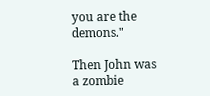you are the demons."

Then John was a zombie